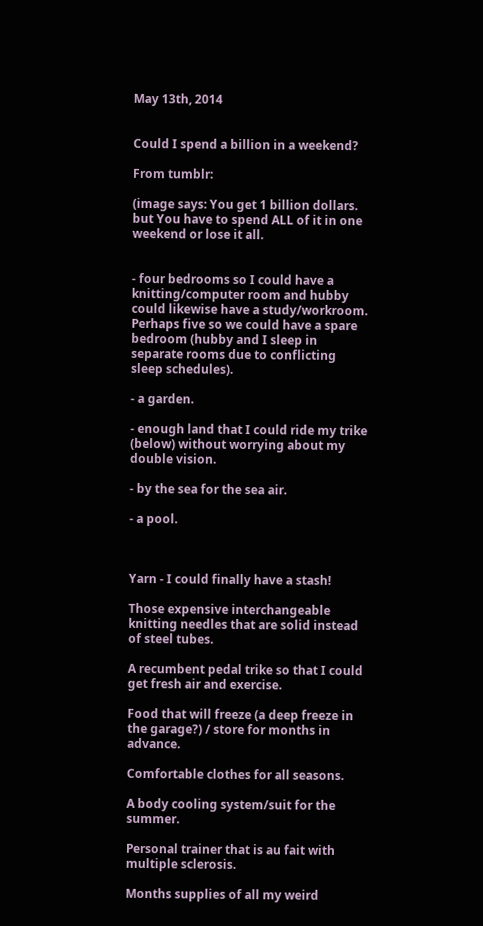May 13th, 2014


Could I spend a billion in a weekend?

From tumblr:

(image says: You get 1 billion dollars. but You have to spend ALL of it in one weekend or lose it all.


- four bedrooms so I could have a knitting/computer room and hubby could likewise have a study/workroom. Perhaps five so we could have a spare bedroom (hubby and I sleep in separate rooms due to conflicting sleep schedules).

- a garden.

- enough land that I could ride my trike (below) without worrying about my double vision.

- by the sea for the sea air.

- a pool.



Yarn - I could finally have a stash!

Those expensive interchangeable knitting needles that are solid instead of steel tubes.

A recumbent pedal trike so that I could get fresh air and exercise.

Food that will freeze (a deep freeze in the garage?) / store for months in advance.

Comfortable clothes for all seasons.

A body cooling system/suit for the summer.

Personal trainer that is au fait with multiple sclerosis.

Months supplies of all my weird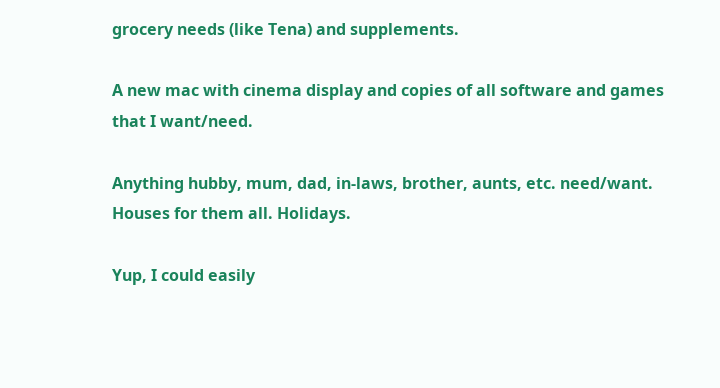grocery needs (like Tena) and supplements.

A new mac with cinema display and copies of all software and games that I want/need.

Anything hubby, mum, dad, in-laws, brother, aunts, etc. need/want. Houses for them all. Holidays.

Yup, I could easily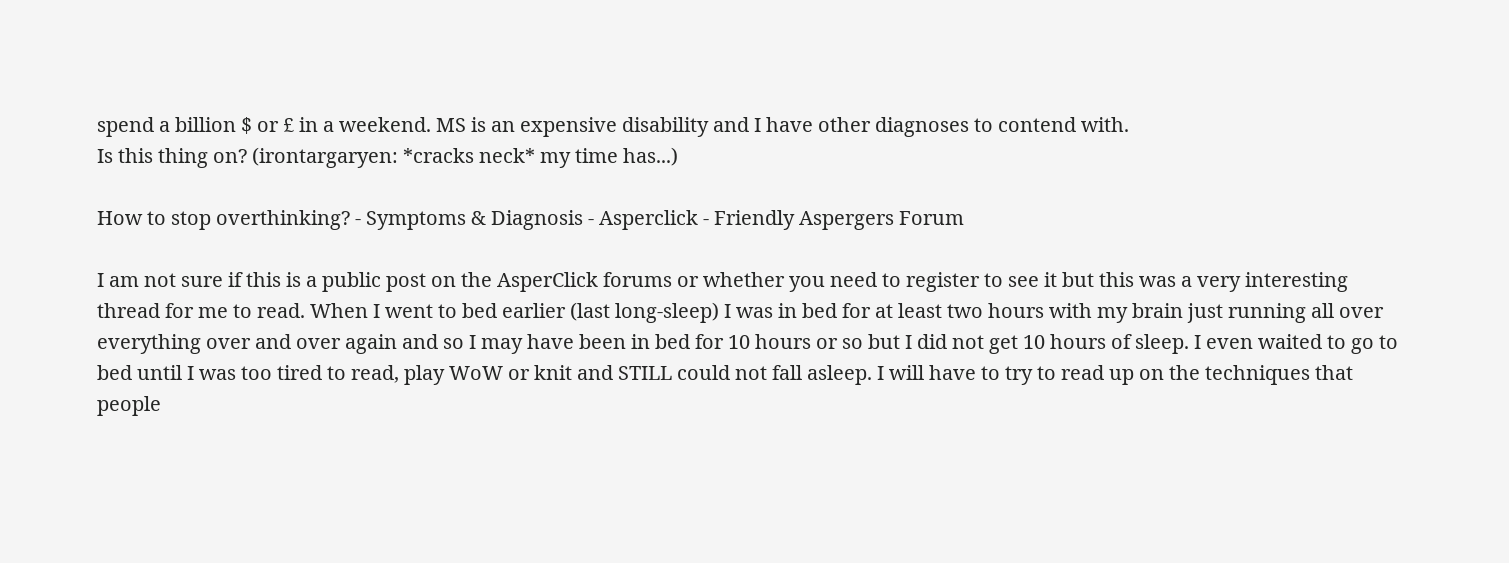spend a billion $ or £ in a weekend. MS is an expensive disability and I have other diagnoses to contend with.
Is this thing on? (irontargaryen: *cracks neck* my time has...)

How to stop overthinking? - Symptoms & Diagnosis - Asperclick - Friendly Aspergers Forum

I am not sure if this is a public post on the AsperClick forums or whether you need to register to see it but this was a very interesting thread for me to read. When I went to bed earlier (last long-sleep) I was in bed for at least two hours with my brain just running all over everything over and over again and so I may have been in bed for 10 hours or so but I did not get 10 hours of sleep. I even waited to go to bed until I was too tired to read, play WoW or knit and STILL could not fall asleep. I will have to try to read up on the techniques that people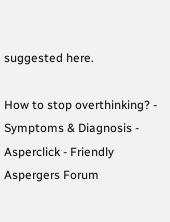suggested here.

How to stop overthinking? - Symptoms & Diagnosis - Asperclick - Friendly Aspergers Forum